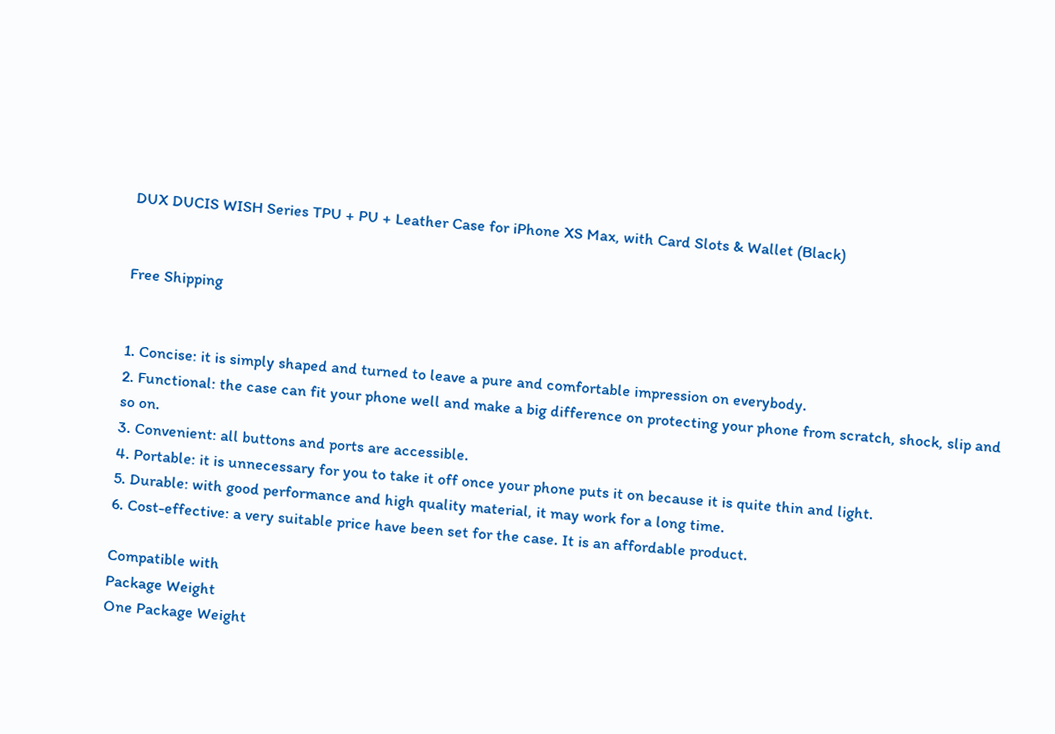DUX DUCIS WISH Series TPU + PU + Leather Case for iPhone XS Max, with Card Slots & Wallet (Black)


Free Shipping


1. Concise: it is simply shaped and turned to leave a pure and comfortable impression on everybody.
2. Functional: the case can fit your phone well and make a big difference on protecting your phone from scratch, shock, slip and so on.
3. Convenient: all buttons and ports are accessible.
4. Portable: it is unnecessary for you to take it off once your phone puts it on because it is quite thin and light.
5. Durable: with good performance and high quality material, it may work for a long time.
6. Cost-effective: a very suitable price have been set for the case. It is an affordable product.

Compatible with
Package Weight
One Package Weight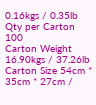0.16kgs / 0.35lb
Qty per Carton 100
Carton Weight 16.90kgs / 37.26lb
Carton Size 54cm * 35cm * 27cm /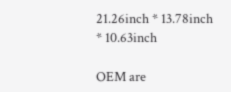21.26inch * 13.78inch * 10.63inch

OEM are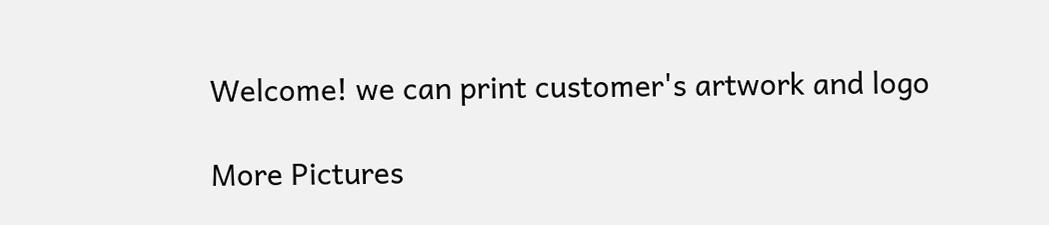Welcome! we can print customer's artwork and logo

More Pictures